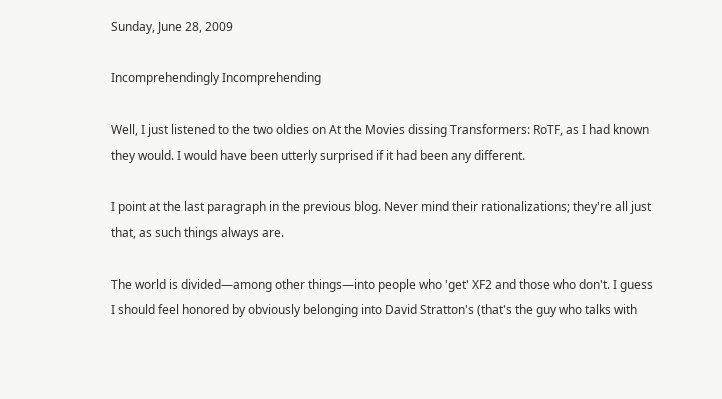Sunday, June 28, 2009

Incomprehendingly Incomprehending

Well, I just listened to the two oldies on At the Movies dissing Transformers: RoTF, as I had known they would. I would have been utterly surprised if it had been any different.

I point at the last paragraph in the previous blog. Never mind their rationalizations; they're all just that, as such things always are.

The world is divided—among other things—into people who 'get' XF2 and those who don't. I guess I should feel honored by obviously belonging into David Stratton's (that's the guy who talks with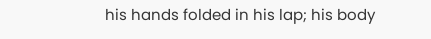his hands folded in his lap; his body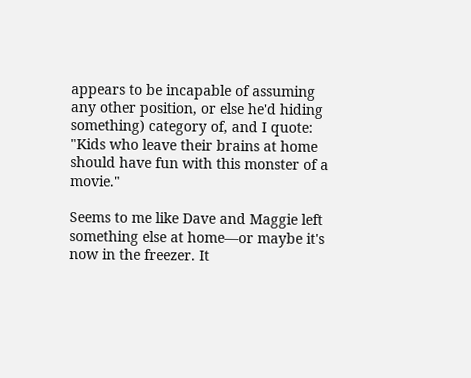appears to be incapable of assuming any other position, or else he'd hiding something) category of, and I quote: "Kids who leave their brains at home should have fun with this monster of a movie."

Seems to me like Dave and Maggie left something else at home—or maybe it's now in the freezer. It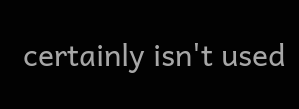certainly isn't used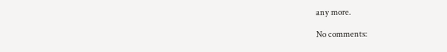any more.

No comments: